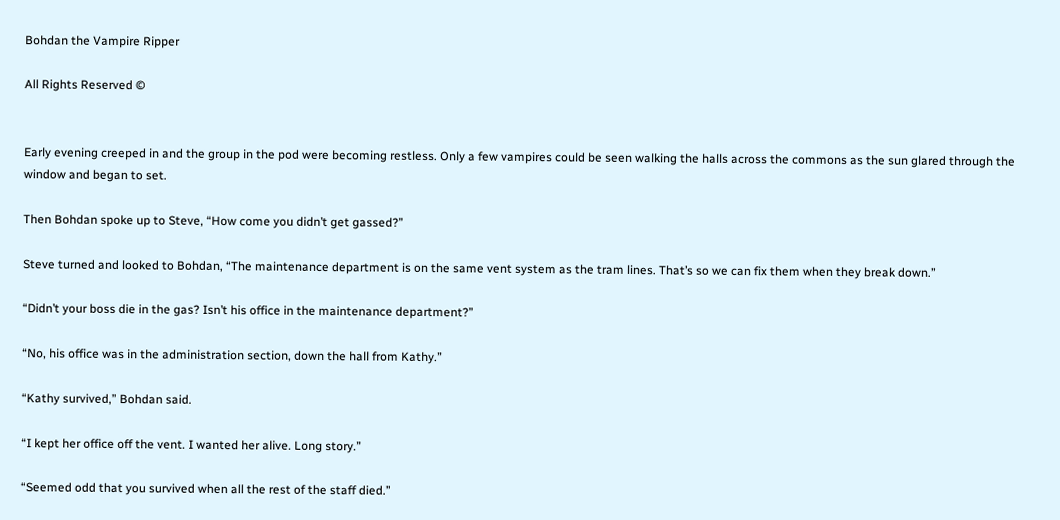Bohdan the Vampire Ripper

All Rights Reserved ©


Early evening creeped in and the group in the pod were becoming restless. Only a few vampires could be seen walking the halls across the commons as the sun glared through the window and began to set.

Then Bohdan spoke up to Steve, “How come you didn’t get gassed?”

Steve turned and looked to Bohdan, “The maintenance department is on the same vent system as the tram lines. That’s so we can fix them when they break down.”

“Didn’t your boss die in the gas? Isn’t his office in the maintenance department?”

“No, his office was in the administration section, down the hall from Kathy.”

“Kathy survived,” Bohdan said.

“I kept her office off the vent. I wanted her alive. Long story.”

“Seemed odd that you survived when all the rest of the staff died.”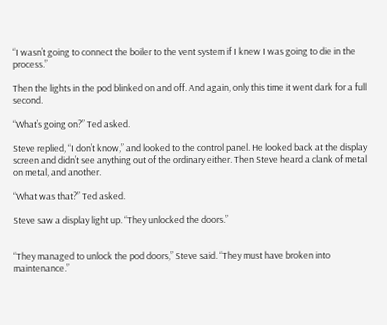“I wasn’t going to connect the boiler to the vent system if I knew I was going to die in the process.”

Then the lights in the pod blinked on and off. And again, only this time it went dark for a full second.

“What’s going on?” Ted asked.

Steve replied, “I don’t know,” and looked to the control panel. He looked back at the display screen and didn’t see anything out of the ordinary either. Then Steve heard a clank of metal on metal, and another.

“What was that?” Ted asked.

Steve saw a display light up. “They unlocked the doors.”


“They managed to unlock the pod doors,” Steve said. “They must have broken into maintenance.”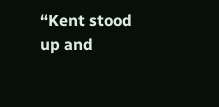“Kent stood up and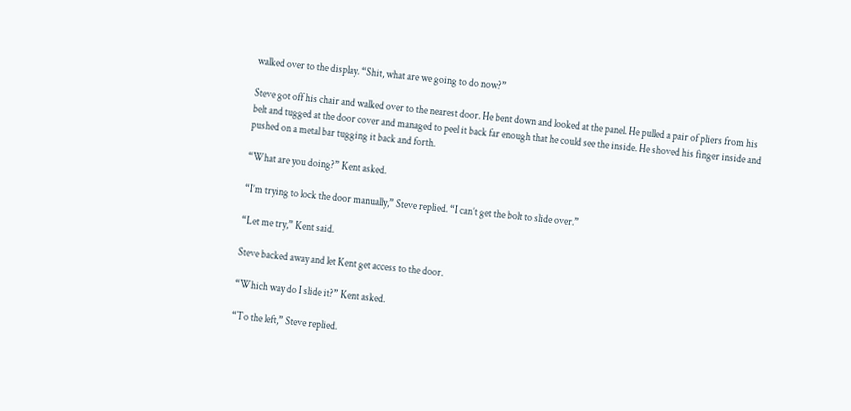walked over to the display. “Shit, what are we going to do now?”

Steve got off his chair and walked over to the nearest door. He bent down and looked at the panel. He pulled a pair of pliers from his belt and tugged at the door cover and managed to peel it back far enough that he could see the inside. He shoved his finger inside and pushed on a metal bar tugging it back and forth.

“What are you doing?” Kent asked.

“I’m trying to lock the door manually,” Steve replied. “I can’t get the bolt to slide over.”

“Let me try,” Kent said.

Steve backed away and let Kent get access to the door.

“Which way do I slide it?” Kent asked.

“To the left,” Steve replied.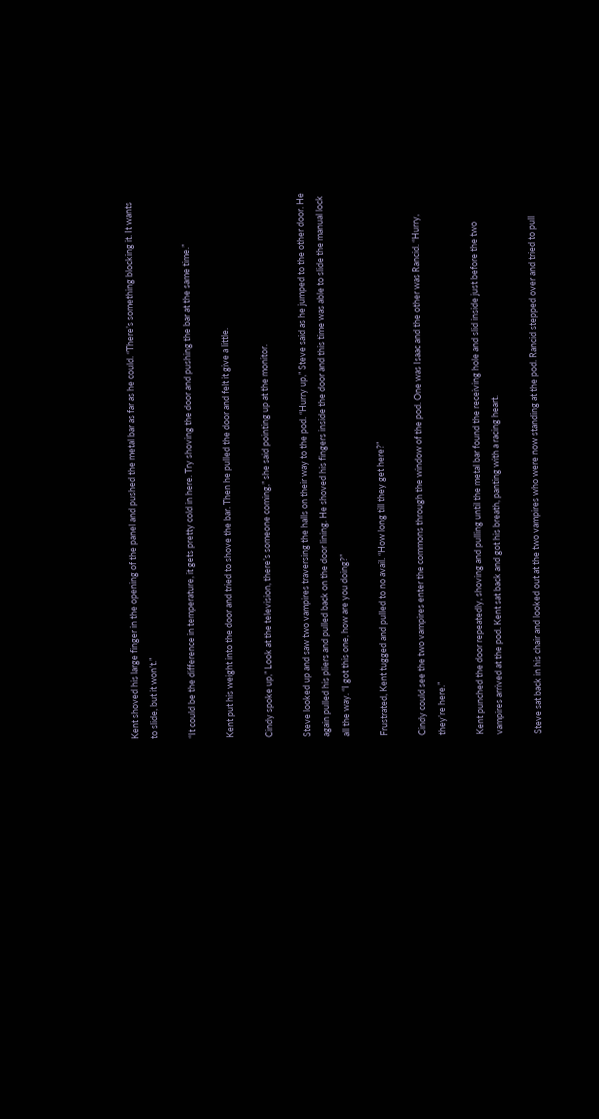Kent shoved his large finger in the opening of the panel and pushed the metal bar as far as he could. “There’s something blocking it. It wants to slide, but it won’t.”

“It could be the difference in temperature, it gets pretty cold in here. Try shoving the door and pushing the bar at the same time.”

Kent put his weight into the door and tried to shove the bar. Then he pulled the door and felt it give a little.

Cindy spoke up,” Look at the television, there’s someone coming,” she said pointing up at the monitor.

Steve looked up and saw two vampires traversing the halls on their way to the pod. “Hurry up,” Steve said as he jumped to the other door. He again pulled his pliers and pulled back on the door lining. He shoved his fingers inside the door and this time was able to slide the manual lock all the way. “I got this one, how are you doing?”

Frustrated, Kent tugged and pulled to no avail. “How long till they get here?”

Cindy could see the two vampires enter the commons through the window of the pod. One was Isaac and the other was Rancid. “Hurry, they’re here.”

Kent punched the door repeatedly, shoving and pulling until the metal bar found the receiving hole and slid inside just before the two vampires arrived at the pod. Kent sat back and got his breath, panting with a racing heart.

Steve sat back in his chair and looked out at the two vampires who were now standing at the pod. Rancid stepped over and tried to pull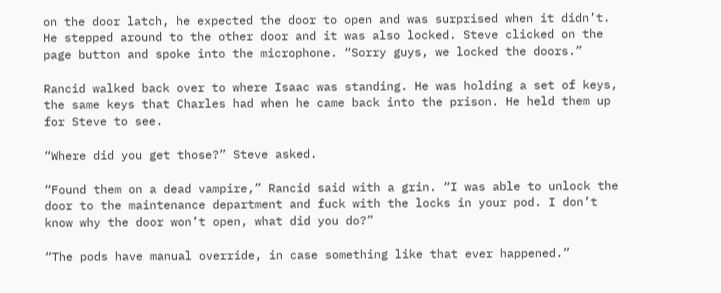on the door latch, he expected the door to open and was surprised when it didn’t. He stepped around to the other door and it was also locked. Steve clicked on the page button and spoke into the microphone. “Sorry guys, we locked the doors.”

Rancid walked back over to where Isaac was standing. He was holding a set of keys, the same keys that Charles had when he came back into the prison. He held them up for Steve to see.

“Where did you get those?” Steve asked.

“Found them on a dead vampire,” Rancid said with a grin. “I was able to unlock the door to the maintenance department and fuck with the locks in your pod. I don’t know why the door won’t open, what did you do?”

“The pods have manual override, in case something like that ever happened.”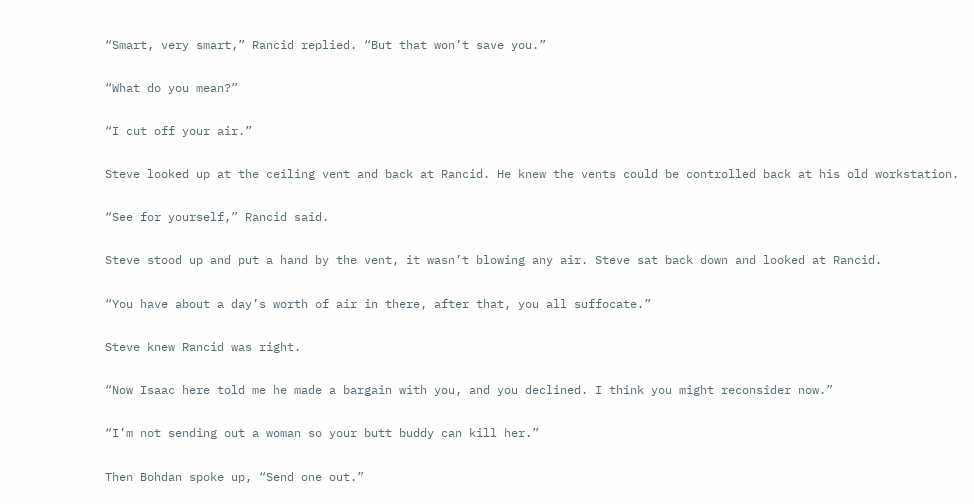“Smart, very smart,” Rancid replied. “But that won’t save you.”

“What do you mean?”

“I cut off your air.”

Steve looked up at the ceiling vent and back at Rancid. He knew the vents could be controlled back at his old workstation.

“See for yourself,” Rancid said.

Steve stood up and put a hand by the vent, it wasn’t blowing any air. Steve sat back down and looked at Rancid.

“You have about a day’s worth of air in there, after that, you all suffocate.”

Steve knew Rancid was right.

“Now Isaac here told me he made a bargain with you, and you declined. I think you might reconsider now.”

“I’m not sending out a woman so your butt buddy can kill her.”

Then Bohdan spoke up, “Send one out.”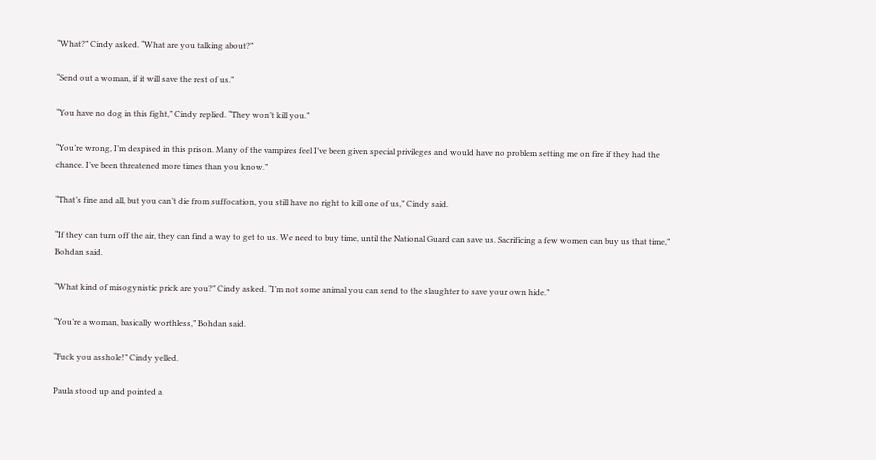“What?” Cindy asked. “What are you talking about?”

“Send out a woman, if it will save the rest of us.”

“You have no dog in this fight,” Cindy replied. “They won’t kill you.”

“You’re wrong, I’m despised in this prison. Many of the vampires feel I’ve been given special privileges and would have no problem setting me on fire if they had the chance. I’ve been threatened more times than you know.”

“That’s fine and all, but you can’t die from suffocation, you still have no right to kill one of us,” Cindy said.

“If they can turn off the air, they can find a way to get to us. We need to buy time, until the National Guard can save us. Sacrificing a few women can buy us that time,” Bohdan said.

“What kind of misogynistic prick are you?” Cindy asked. “I’m not some animal you can send to the slaughter to save your own hide.”

“You’re a woman, basically worthless,” Bohdan said.

“Fuck you asshole!” Cindy yelled.

Paula stood up and pointed a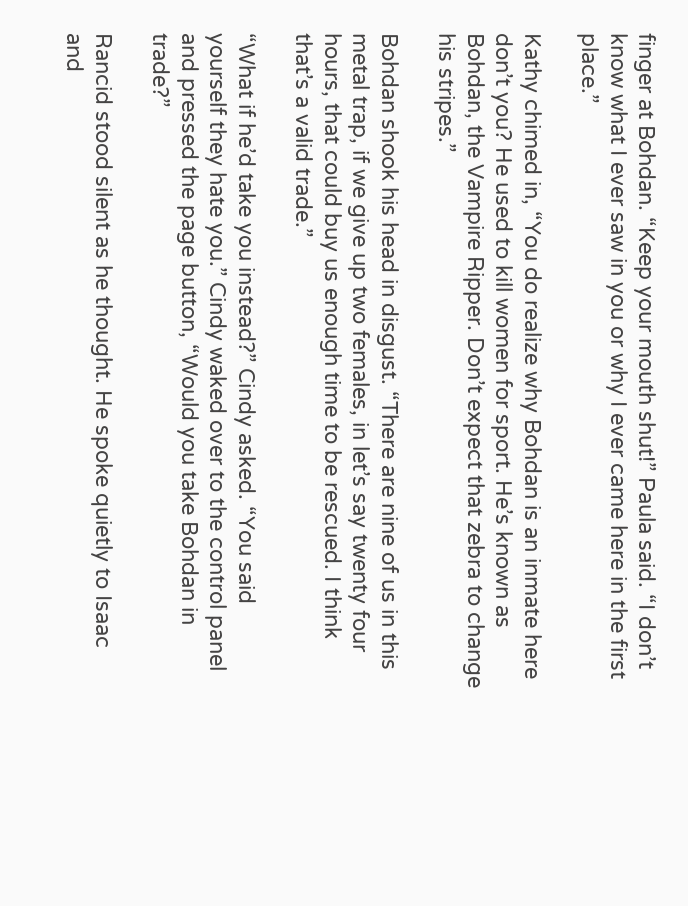finger at Bohdan. “Keep your mouth shut!” Paula said. “I don’t know what I ever saw in you or why I ever came here in the first place.”

Kathy chimed in, “You do realize why Bohdan is an inmate here don’t you? He used to kill women for sport. He’s known as Bohdan, the Vampire Ripper. Don’t expect that zebra to change his stripes.”

Bohdan shook his head in disgust. “There are nine of us in this metal trap, if we give up two females, in let’s say twenty four hours, that could buy us enough time to be rescued. I think that’s a valid trade.”

“What if he’d take you instead?” Cindy asked. “You said yourself they hate you.” Cindy waked over to the control panel and pressed the page button, “Would you take Bohdan in trade?”

Rancid stood silent as he thought. He spoke quietly to Isaac and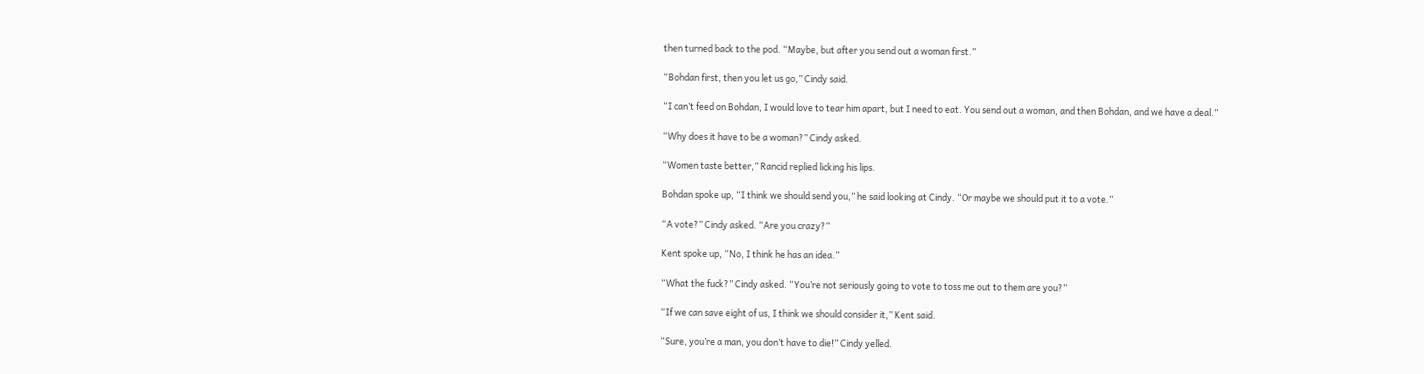then turned back to the pod. “Maybe, but after you send out a woman first.”

“Bohdan first, then you let us go,” Cindy said.

“I can’t feed on Bohdan, I would love to tear him apart, but I need to eat. You send out a woman, and then Bohdan, and we have a deal.”

“Why does it have to be a woman?” Cindy asked.

“Women taste better,” Rancid replied licking his lips.

Bohdan spoke up, “I think we should send you,” he said looking at Cindy. “Or maybe we should put it to a vote.”

“A vote?” Cindy asked. “Are you crazy?”

Kent spoke up, “No, I think he has an idea.”

“What the fuck?” Cindy asked. “You’re not seriously going to vote to toss me out to them are you?”

“If we can save eight of us, I think we should consider it,” Kent said.

“Sure, you’re a man, you don’t have to die!” Cindy yelled.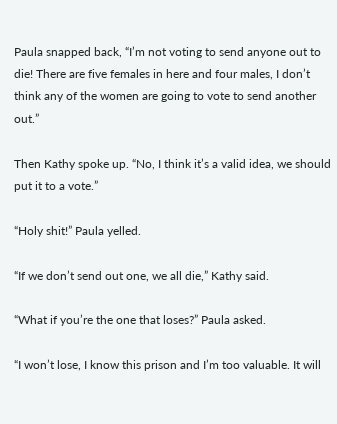Paula snapped back, “I’m not voting to send anyone out to die! There are five females in here and four males, I don’t think any of the women are going to vote to send another out.”

Then Kathy spoke up. “No, I think it’s a valid idea, we should put it to a vote.”

“Holy shit!” Paula yelled.

“If we don’t send out one, we all die,” Kathy said.

“What if you’re the one that loses?” Paula asked.

“I won’t lose, I know this prison and I’m too valuable. It will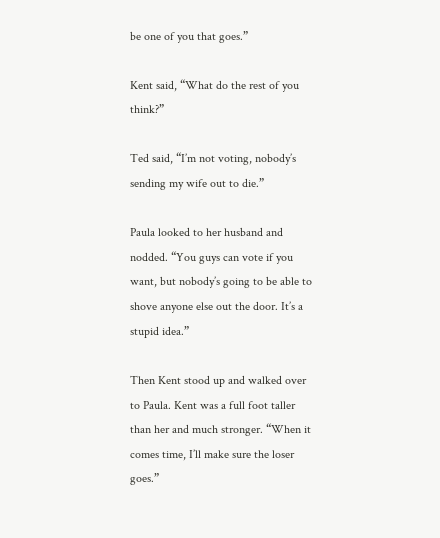be one of you that goes.”

Kent said, “What do the rest of you think?”

Ted said, “I’m not voting, nobody’s sending my wife out to die.”

Paula looked to her husband and nodded. “You guys can vote if you want, but nobody’s going to be able to shove anyone else out the door. It’s a stupid idea.”

Then Kent stood up and walked over to Paula. Kent was a full foot taller than her and much stronger. “When it comes time, I’ll make sure the loser goes.”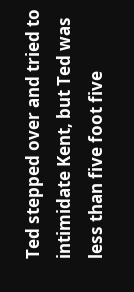Ted stepped over and tried to intimidate Kent, but Ted was less than five foot five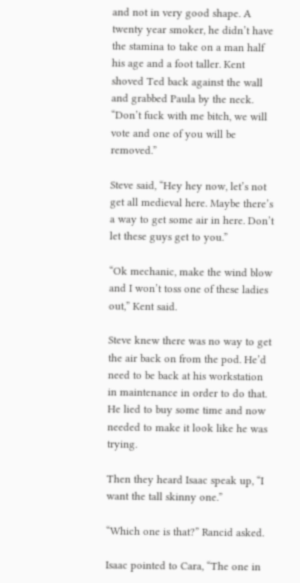and not in very good shape. A twenty year smoker, he didn’t have the stamina to take on a man half his age and a foot taller. Kent shoved Ted back against the wall and grabbed Paula by the neck. “Don’t fuck with me bitch, we will vote and one of you will be removed.”

Steve said, “Hey hey now, let’s not get all medieval here. Maybe there’s a way to get some air in here. Don’t let these guys get to you.”

“Ok mechanic, make the wind blow and I won’t toss one of these ladies out,” Kent said.

Steve knew there was no way to get the air back on from the pod. He’d need to be back at his workstation in maintenance in order to do that. He lied to buy some time and now needed to make it look like he was trying.

Then they heard Isaac speak up, “I want the tall skinny one.”

“Which one is that?” Rancid asked.

Isaac pointed to Cara, “The one in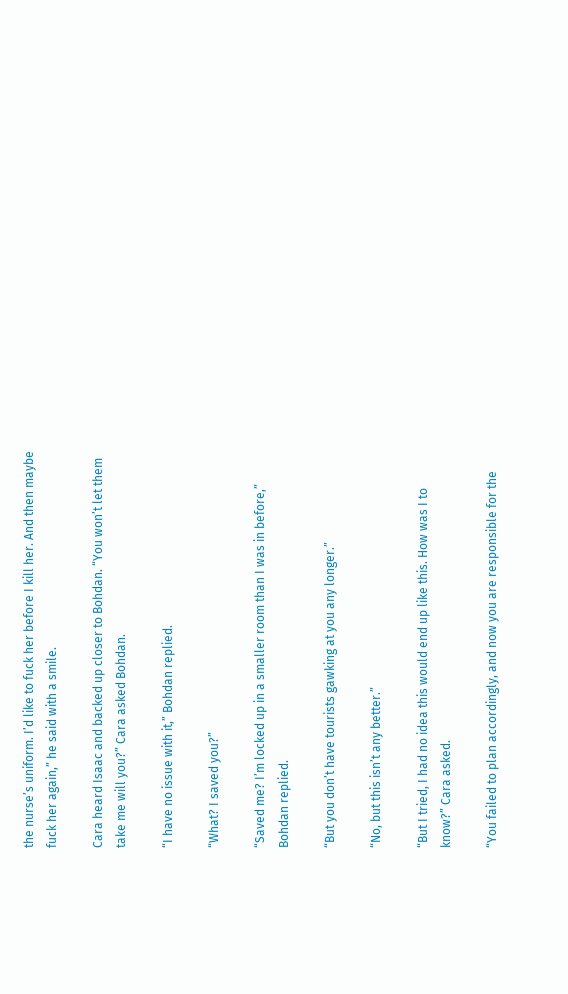the nurse’s uniform. I’d like to fuck her before I kill her. And then maybe fuck her again,” he said with a smile.

Cara heard Isaac and backed up closer to Bohdan. “You won’t let them take me will you?” Cara asked Bohdan.

“I have no issue with it,” Bohdan replied.

“What? I saved you?”

“Saved me? I’m locked up in a smaller room than I was in before,” Bohdan replied.

“But you don’t have tourists gawking at you any longer.”

“No, but this isn’t any better.”

“But I tried, I had no idea this would end up like this. How was I to know?” Cara asked.

“You failed to plan accordingly, and now you are responsible for the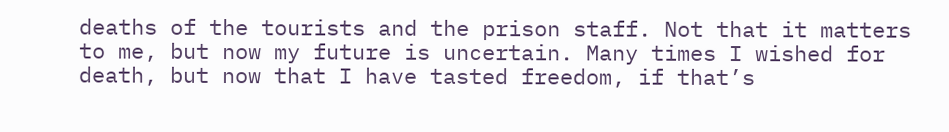deaths of the tourists and the prison staff. Not that it matters to me, but now my future is uncertain. Many times I wished for death, but now that I have tasted freedom, if that’s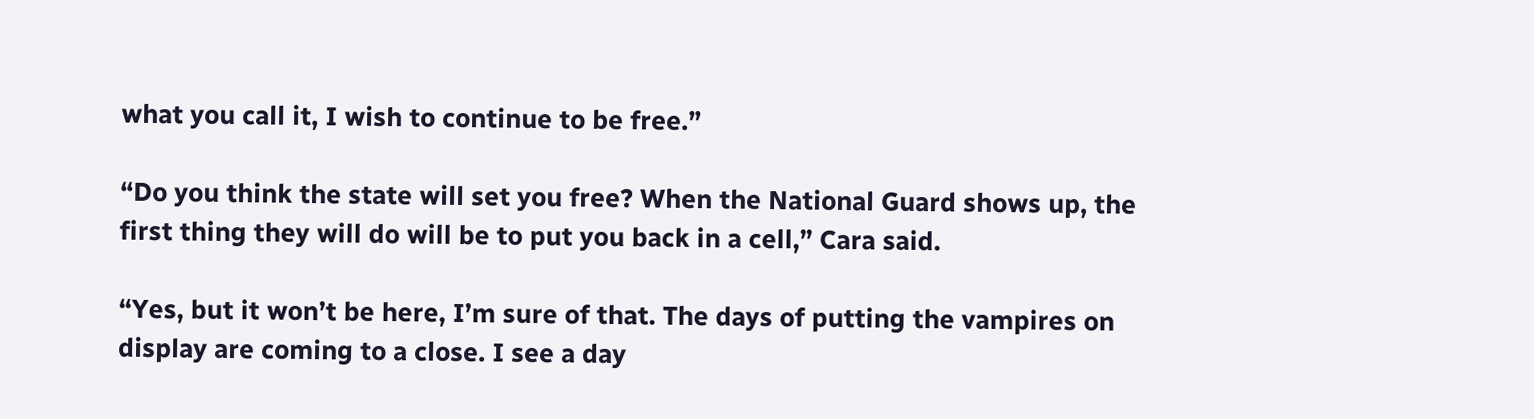what you call it, I wish to continue to be free.”

“Do you think the state will set you free? When the National Guard shows up, the first thing they will do will be to put you back in a cell,” Cara said.

“Yes, but it won’t be here, I’m sure of that. The days of putting the vampires on display are coming to a close. I see a day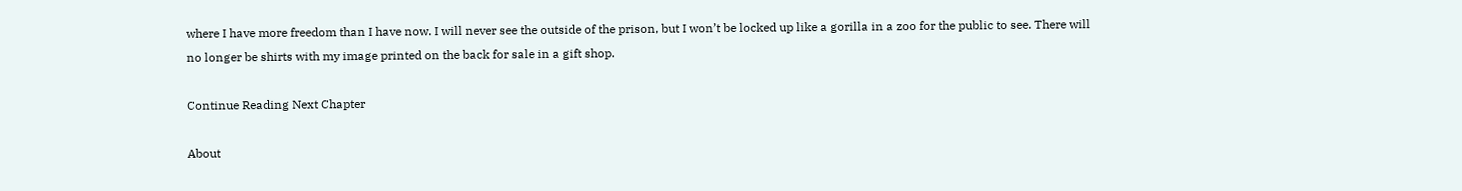where I have more freedom than I have now. I will never see the outside of the prison, but I won’t be locked up like a gorilla in a zoo for the public to see. There will no longer be shirts with my image printed on the back for sale in a gift shop.

Continue Reading Next Chapter

About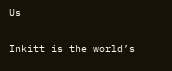Us

Inkitt is the world’s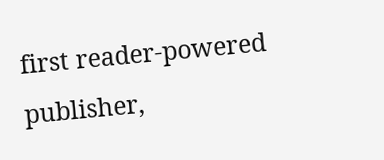first reader-powered publisher,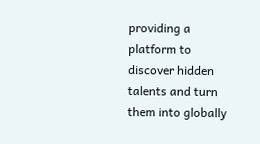providing a platform to discover hidden talents and turn them into globally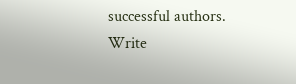successful authors. Write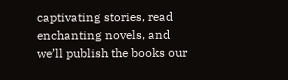captivating stories, read enchanting novels, and we’ll publish the books our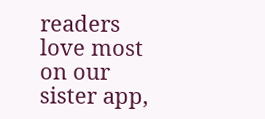readers love most on our sister app,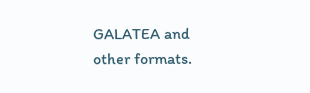GALATEA and other formats.